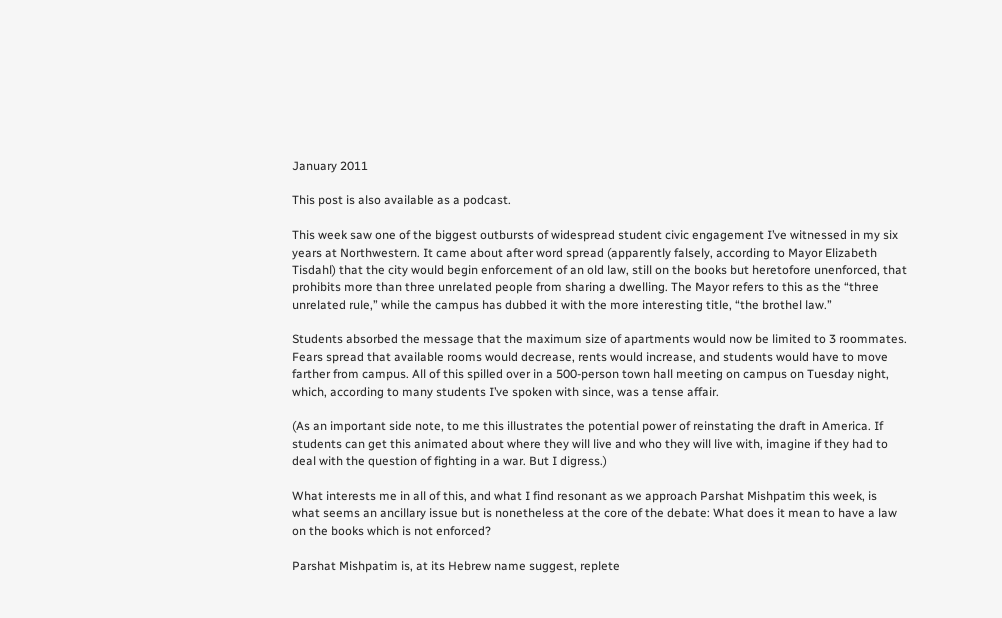January 2011

This post is also available as a podcast.

This week saw one of the biggest outbursts of widespread student civic engagement I’ve witnessed in my six years at Northwestern. It came about after word spread (apparently falsely, according to Mayor Elizabeth Tisdahl) that the city would begin enforcement of an old law, still on the books but heretofore unenforced, that prohibits more than three unrelated people from sharing a dwelling. The Mayor refers to this as the “three unrelated rule,” while the campus has dubbed it with the more interesting title, “the brothel law.”

Students absorbed the message that the maximum size of apartments would now be limited to 3 roommates. Fears spread that available rooms would decrease, rents would increase, and students would have to move farther from campus. All of this spilled over in a 500-person town hall meeting on campus on Tuesday night, which, according to many students I’ve spoken with since, was a tense affair.

(As an important side note, to me this illustrates the potential power of reinstating the draft in America. If students can get this animated about where they will live and who they will live with, imagine if they had to deal with the question of fighting in a war. But I digress.)

What interests me in all of this, and what I find resonant as we approach Parshat Mishpatim this week, is what seems an ancillary issue but is nonetheless at the core of the debate: What does it mean to have a law on the books which is not enforced?

Parshat Mishpatim is, at its Hebrew name suggest, replete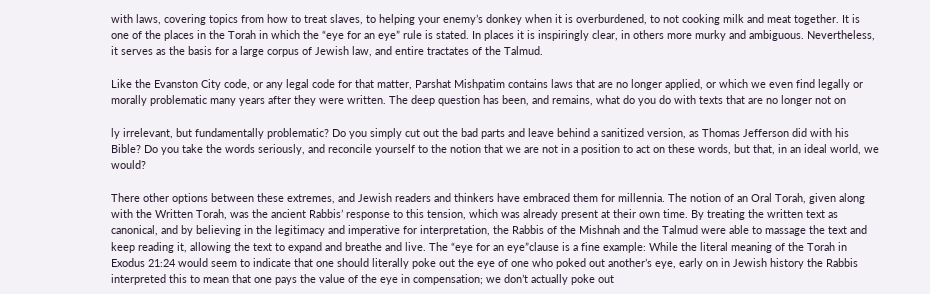with laws, covering topics from how to treat slaves, to helping your enemy’s donkey when it is overburdened, to not cooking milk and meat together. It is one of the places in the Torah in which the “eye for an eye” rule is stated. In places it is inspiringly clear, in others more murky and ambiguous. Nevertheless, it serves as the basis for a large corpus of Jewish law, and entire tractates of the Talmud.

Like the Evanston City code, or any legal code for that matter, Parshat Mishpatim contains laws that are no longer applied, or which we even find legally or morally problematic many years after they were written. The deep question has been, and remains, what do you do with texts that are no longer not on

ly irrelevant, but fundamentally problematic? Do you simply cut out the bad parts and leave behind a sanitized version, as Thomas Jefferson did with his Bible? Do you take the words seriously, and reconcile yourself to the notion that we are not in a position to act on these words, but that, in an ideal world, we would?

There other options between these extremes, and Jewish readers and thinkers have embraced them for millennia. The notion of an Oral Torah, given along with the Written Torah, was the ancient Rabbis’ response to this tension, which was already present at their own time. By treating the written text as canonical, and by believing in the legitimacy and imperative for interpretation, the Rabbis of the Mishnah and the Talmud were able to massage the text and keep reading it, allowing the text to expand and breathe and live. The “eye for an eye”clause is a fine example: While the literal meaning of the Torah in Exodus 21:24 would seem to indicate that one should literally poke out the eye of one who poked out another’s eye, early on in Jewish history the Rabbis interpreted this to mean that one pays the value of the eye in compensation; we don’t actually poke out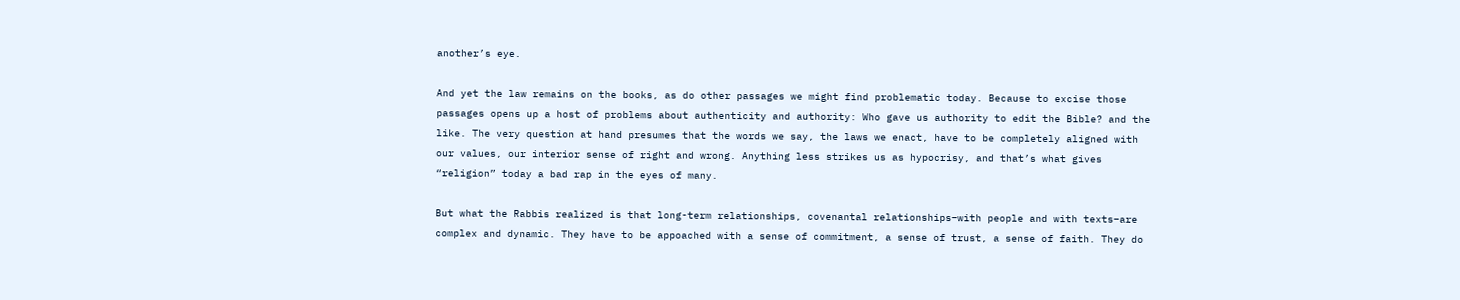another’s eye.

And yet the law remains on the books, as do other passages we might find problematic today. Because to excise those passages opens up a host of problems about authenticity and authority: Who gave us authority to edit the Bible? and the like. The very question at hand presumes that the words we say, the laws we enact, have to be completely aligned with our values, our interior sense of right and wrong. Anything less strikes us as hypocrisy, and that’s what gives “religion” today a bad rap in the eyes of many.

But what the Rabbis realized is that long-term relationships, covenantal relationships–with people and with texts–are complex and dynamic. They have to be appoached with a sense of commitment, a sense of trust, a sense of faith. They do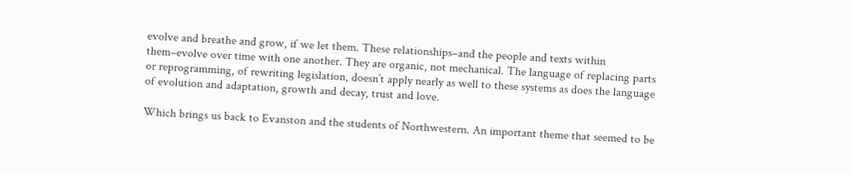evolve and breathe and grow, if we let them. These relationships–and the people and texts within them–evolve over time with one another. They are organic, not mechanical. The language of replacing parts or reprogramming, of rewriting legislation, doesn’t apply nearly as well to these systems as does the language of evolution and adaptation, growth and decay, trust and love.

Which brings us back to Evanston and the students of Northwestern. An important theme that seemed to be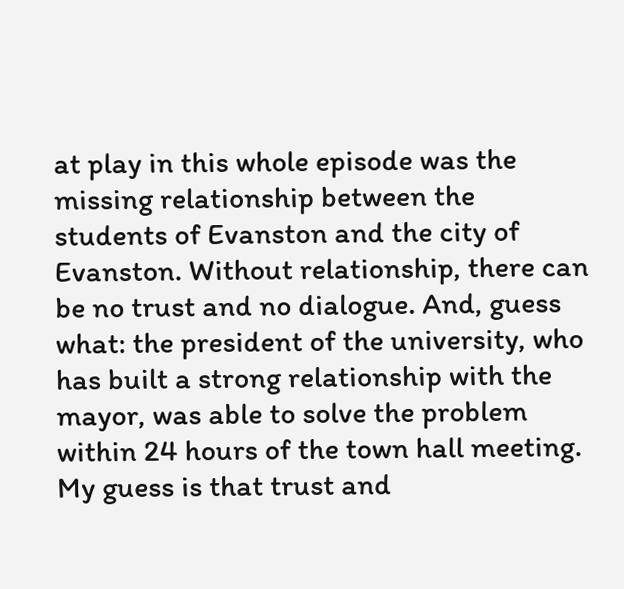at play in this whole episode was the missing relationship between the students of Evanston and the city of Evanston. Without relationship, there can be no trust and no dialogue. And, guess what: the president of the university, who has built a strong relationship with the mayor, was able to solve the problem within 24 hours of the town hall meeting. My guess is that trust and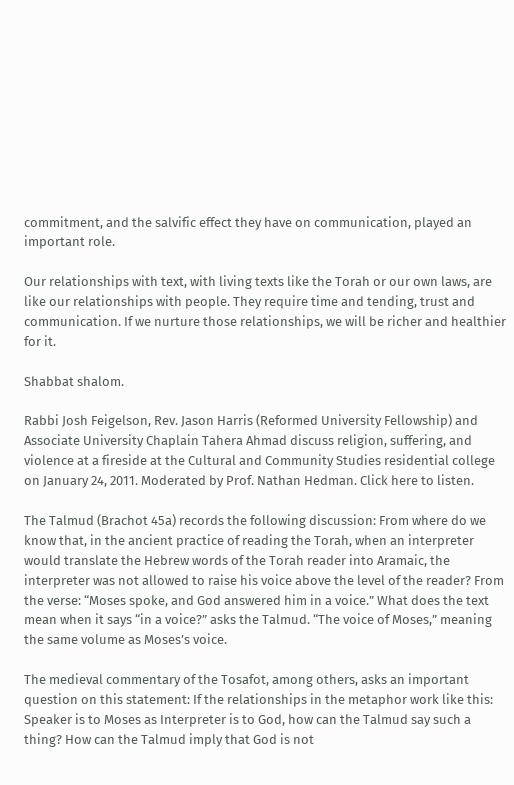commitment, and the salvific effect they have on communication, played an important role.

Our relationships with text, with living texts like the Torah or our own laws, are like our relationships with people. They require time and tending, trust and communication. If we nurture those relationships, we will be richer and healthier for it.

Shabbat shalom.

Rabbi Josh Feigelson, Rev. Jason Harris (Reformed University Fellowship) and Associate University Chaplain Tahera Ahmad discuss religion, suffering, and violence at a fireside at the Cultural and Community Studies residential college on January 24, 2011. Moderated by Prof. Nathan Hedman. Click here to listen.

The Talmud (Brachot 45a) records the following discussion: From where do we know that, in the ancient practice of reading the Torah, when an interpreter would translate the Hebrew words of the Torah reader into Aramaic, the interpreter was not allowed to raise his voice above the level of the reader? From the verse: “Moses spoke, and God answered him in a voice.” What does the text mean when it says “in a voice?” asks the Talmud. “The voice of Moses,” meaning the same volume as Moses’s voice.

The medieval commentary of the Tosafot, among others, asks an important question on this statement: If the relationships in the metaphor work like this: Speaker is to Moses as Interpreter is to God, how can the Talmud say such a thing? How can the Talmud imply that God is not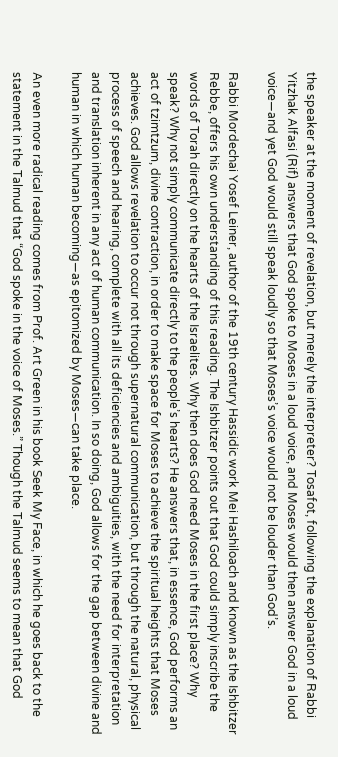the speaker at the moment of revelation, but merely the interpreter? Tosafot, following the explanation of Rabbi Yitzhak Alfasi (Rif) answers that God spoke to Moses in a loud voice, and Moses would then answer God in a loud voice—and yet God would still speak loudly so that Moses’s voice would not be louder than God’s.

Rabbi Mordechai Yosef Leiner, author of the 19th century Hassidic work Mei Hashiloach and known as the Ishbitzer Rebbe, offers his own understanding of this reading. The Ishbitzer points out that God could simply inscribe the words of Torah directly on the hearts of the Israelites. Why then does God need Moses in the first place? Why speak? Why not simply communicate directly to the people’s hearts? He answers that, in essence, God performs an act of tzimtzum, divine contraction, in order to make space for Moses to achieve the spiritual heights that Moses achieves. God allows revelation to occur not through supernatural communication, but through the natural, physical process of speech and hearing, complete with all its deficiencies and ambiguities, with the need for interpretation and translation inherent in any act of human communication. In so doing, God allows for the gap between divine and human in which human becoming—as epitomized by Moses—can take place.

An even more radical reading comes from Prof. Art Green in his book Seek My Face, in which he goes back to the statement in the Talmud that “God spoke in the voice of Moses.” Though the Talmud seems to mean that God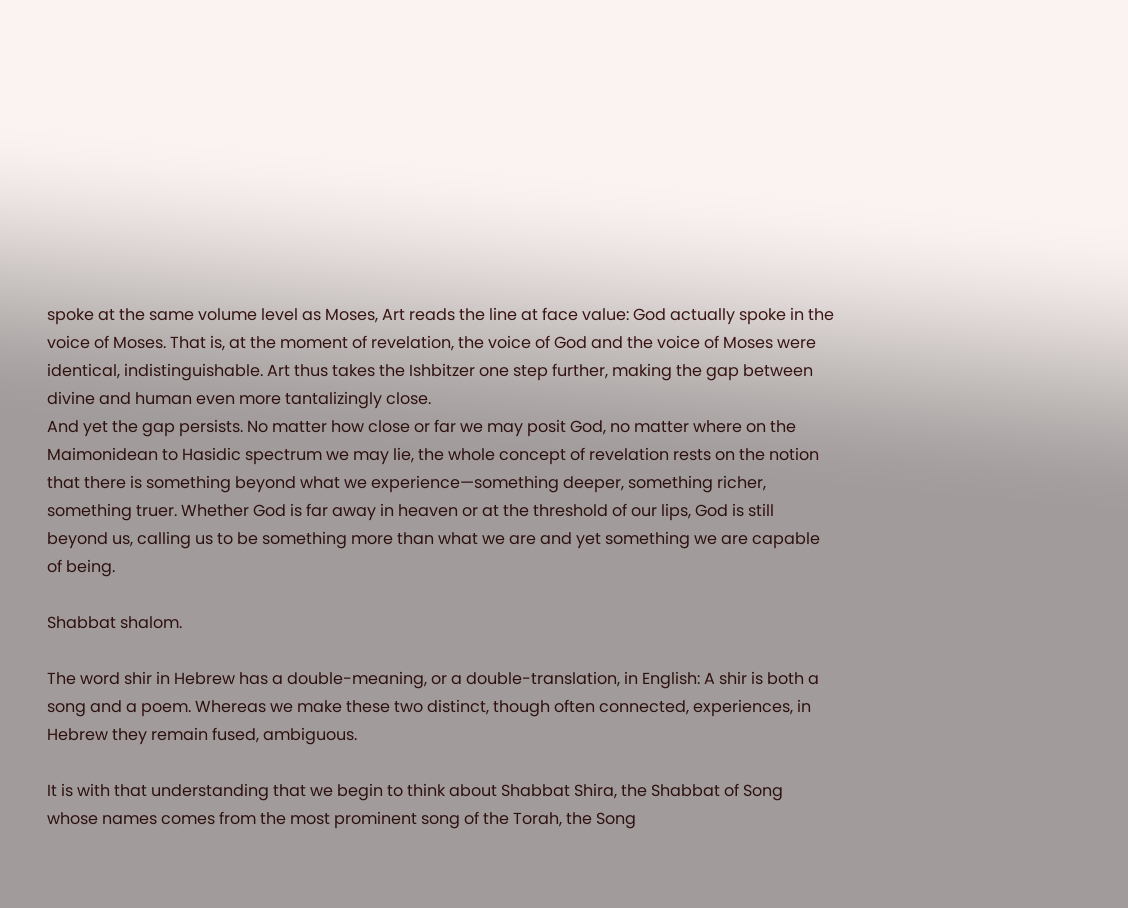spoke at the same volume level as Moses, Art reads the line at face value: God actually spoke in the voice of Moses. That is, at the moment of revelation, the voice of God and the voice of Moses were identical, indistinguishable. Art thus takes the Ishbitzer one step further, making the gap between divine and human even more tantalizingly close.
And yet the gap persists. No matter how close or far we may posit God, no matter where on the Maimonidean to Hasidic spectrum we may lie, the whole concept of revelation rests on the notion that there is something beyond what we experience—something deeper, something richer, something truer. Whether God is far away in heaven or at the threshold of our lips, God is still beyond us, calling us to be something more than what we are and yet something we are capable of being.

Shabbat shalom.

The word shir in Hebrew has a double-meaning, or a double-translation, in English: A shir is both a song and a poem. Whereas we make these two distinct, though often connected, experiences, in Hebrew they remain fused, ambiguous.

It is with that understanding that we begin to think about Shabbat Shira, the Shabbat of Song whose names comes from the most prominent song of the Torah, the Song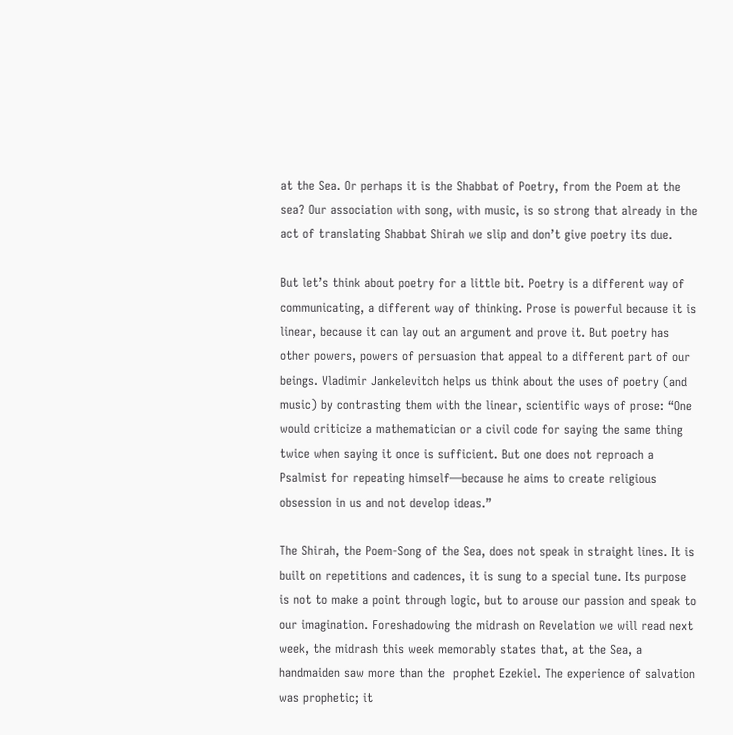at the Sea. Or perhaps it is the Shabbat of Poetry, from the Poem at the sea? Our association with song, with music, is so strong that already in the act of translating Shabbat Shirah we slip and don’t give poetry its due.

But let’s think about poetry for a little bit. Poetry is a different way of communicating, a different way of thinking. Prose is powerful because it is linear, because it can lay out an argument and prove it. But poetry has other powers, powers of persuasion that appeal to a different part of our beings. Vladimir Jankelevitch helps us think about the uses of poetry (and music) by contrasting them with the linear, scientific ways of prose: “One would criticize a mathematician or a civil code for saying the same thing twice when saying it once is sufficient. But one does not reproach a Psalmist for repeating himself—because he aims to create religious obsession in us and not develop ideas.”

The Shirah, the Poem-Song of the Sea, does not speak in straight lines. It is built on repetitions and cadences, it is sung to a special tune. Its purpose is not to make a point through logic, but to arouse our passion and speak to our imagination. Foreshadowing the midrash on Revelation we will read next week, the midrash this week memorably states that, at the Sea, a handmaiden saw more than the  prophet Ezekiel. The experience of salvation was prophetic; it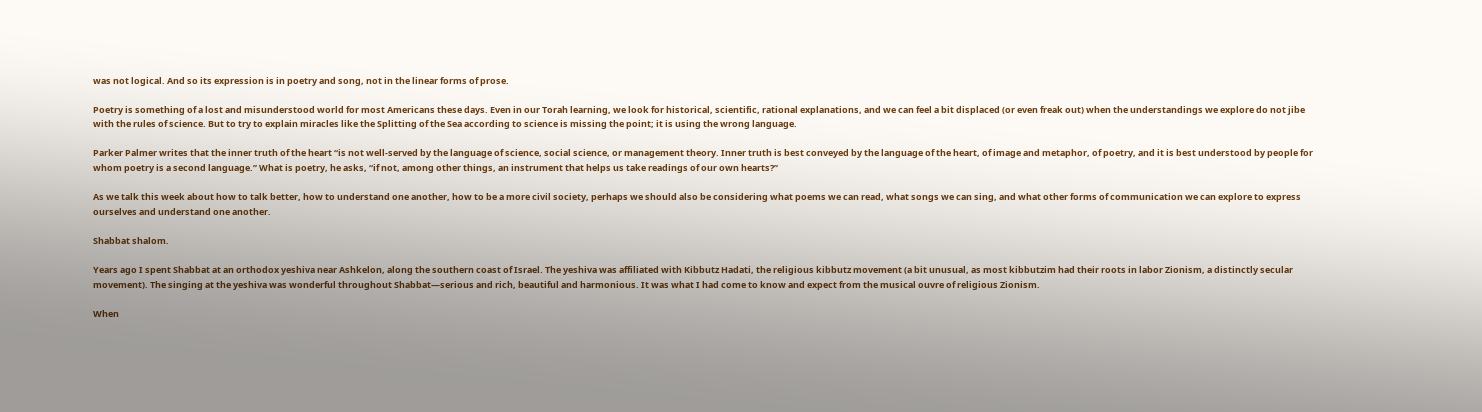was not logical. And so its expression is in poetry and song, not in the linear forms of prose.

Poetry is something of a lost and misunderstood world for most Americans these days. Even in our Torah learning, we look for historical, scientific, rational explanations, and we can feel a bit displaced (or even freak out) when the understandings we explore do not jibe with the rules of science. But to try to explain miracles like the Splitting of the Sea according to science is missing the point; it is using the wrong language.

Parker Palmer writes that the inner truth of the heart “is not well-served by the language of science, social science, or management theory. Inner truth is best conveyed by the language of the heart, of image and metaphor, of poetry, and it is best understood by people for whom poetry is a second language.” What is poetry, he asks, “if not, among other things, an instrument that helps us take readings of our own hearts?”

As we talk this week about how to talk better, how to understand one another, how to be a more civil society, perhaps we should also be considering what poems we can read, what songs we can sing, and what other forms of communication we can explore to express ourselves and understand one another.

Shabbat shalom.

Years ago I spent Shabbat at an orthodox yeshiva near Ashkelon, along the southern coast of Israel. The yeshiva was affiliated with Kibbutz Hadati, the religious kibbutz movement (a bit unusual, as most kibbutzim had their roots in labor Zionism, a distinctly secular movement). The singing at the yeshiva was wonderful throughout Shabbat—serious and rich, beautiful and harmonious. It was what I had come to know and expect from the musical ouvre of religious Zionism.

When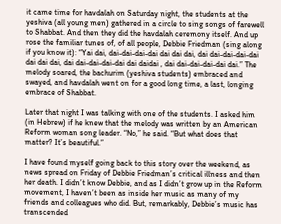it came time for havdalah on Saturday night, the students at the yeshiva (all young men) gathered in a circle to sing songs of farewell to Shabbat. And then they did the havdalah ceremony itself. And up rose the familiar tunes of, of all people, Debbie Friedman (sing along if you know it): “Yai dai, dai-dai-dai-dai dai dai dai, dai dai-dai-dai-dai dai dai dai, dai dai-dai-dai-dai dai daidai , dai dai-dai-dai-dai dai.” The melody soared, the bachurim (yeshiva students) embraced and swayed, and havdalah went on for a good long time, a last, longing embrace of Shabbat.

Later that night I was talking with one of the students. I asked him (in Hebrew) if he knew that the melody was written by an American Reform woman song leader. “No,” he said. “But what does that matter? It’s beautiful.”

I have found myself going back to this story over the weekend, as news spread on Friday of Debbie Friedman’s critical illness and then her death. I didn’t know Debbie, and as I didn’t grow up in the Reform movement, I haven’t been as inside her music as many of my friends and colleagues who did. But, remarkably, Debbie’s music has transcended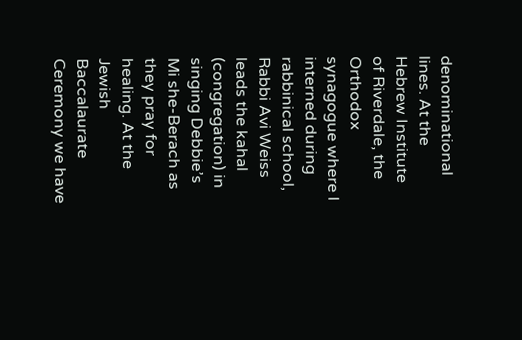denominational lines. At the Hebrew Institute of Riverdale, the Orthodox synagogue where I interned during rabbinical school, Rabbi Avi Weiss leads the kahal (congregation) in singing Debbie’s Mi she-Berach as they pray for healing. At the Jewish Baccalaurate Ceremony we have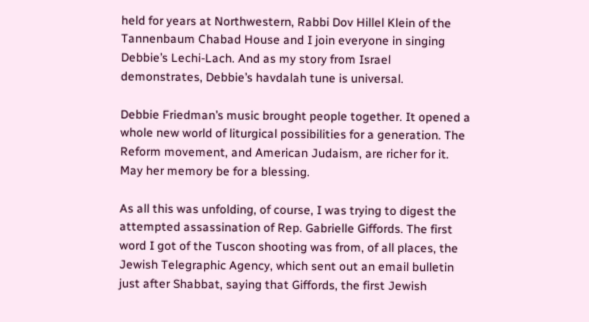held for years at Northwestern, Rabbi Dov Hillel Klein of the Tannenbaum Chabad House and I join everyone in singing Debbie’s Lechi-Lach. And as my story from Israel demonstrates, Debbie’s havdalah tune is universal.

Debbie Friedman’s music brought people together. It opened a whole new world of liturgical possibilities for a generation. The Reform movement, and American Judaism, are richer for it. May her memory be for a blessing.

As all this was unfolding, of course, I was trying to digest the attempted assassination of Rep. Gabrielle Giffords. The first word I got of the Tuscon shooting was from, of all places, the Jewish Telegraphic Agency, which sent out an email bulletin just after Shabbat, saying that Giffords, the first Jewish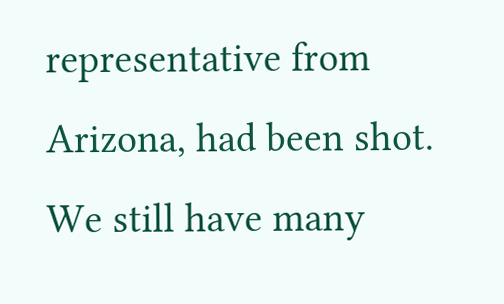representative from Arizona, had been shot. We still have many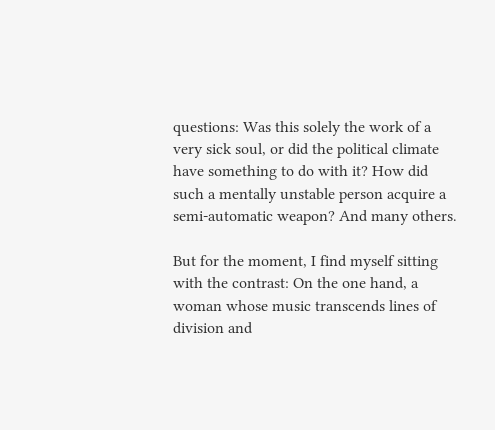questions: Was this solely the work of a very sick soul, or did the political climate have something to do with it? How did such a mentally unstable person acquire a semi-automatic weapon? And many others.

But for the moment, I find myself sitting with the contrast: On the one hand, a woman whose music transcends lines of division and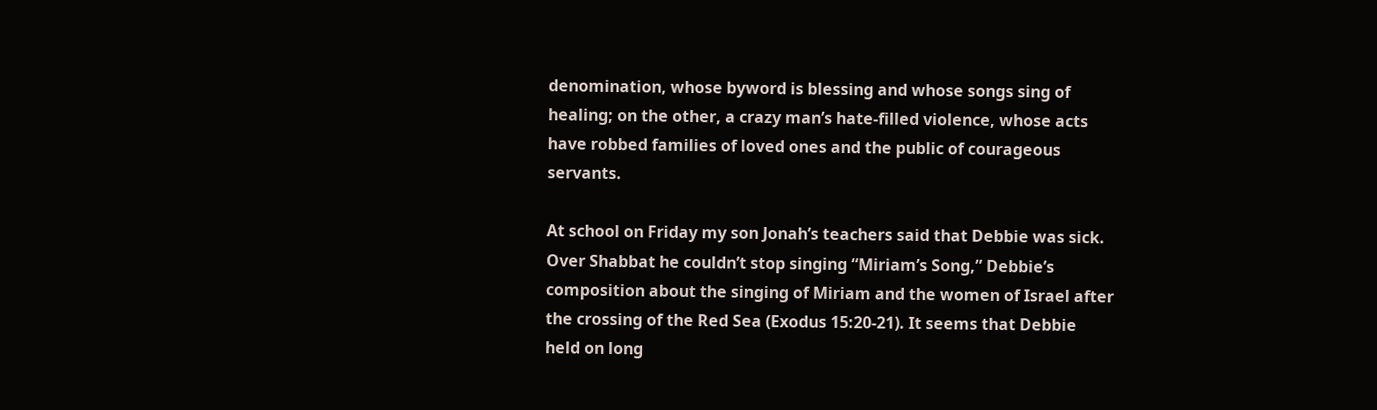denomination, whose byword is blessing and whose songs sing of healing; on the other, a crazy man’s hate-filled violence, whose acts have robbed families of loved ones and the public of courageous servants.

At school on Friday my son Jonah’s teachers said that Debbie was sick. Over Shabbat he couldn’t stop singing “Miriam’s Song,” Debbie’s composition about the singing of Miriam and the women of Israel after the crossing of the Red Sea (Exodus 15:20-21). It seems that Debbie held on long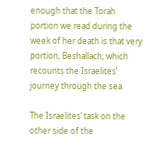enough that the Torah portion we read during the week of her death is that very portion, Beshallach, which recounts the Israelites’ journey through the sea.

The Israelites’ task on the other side of the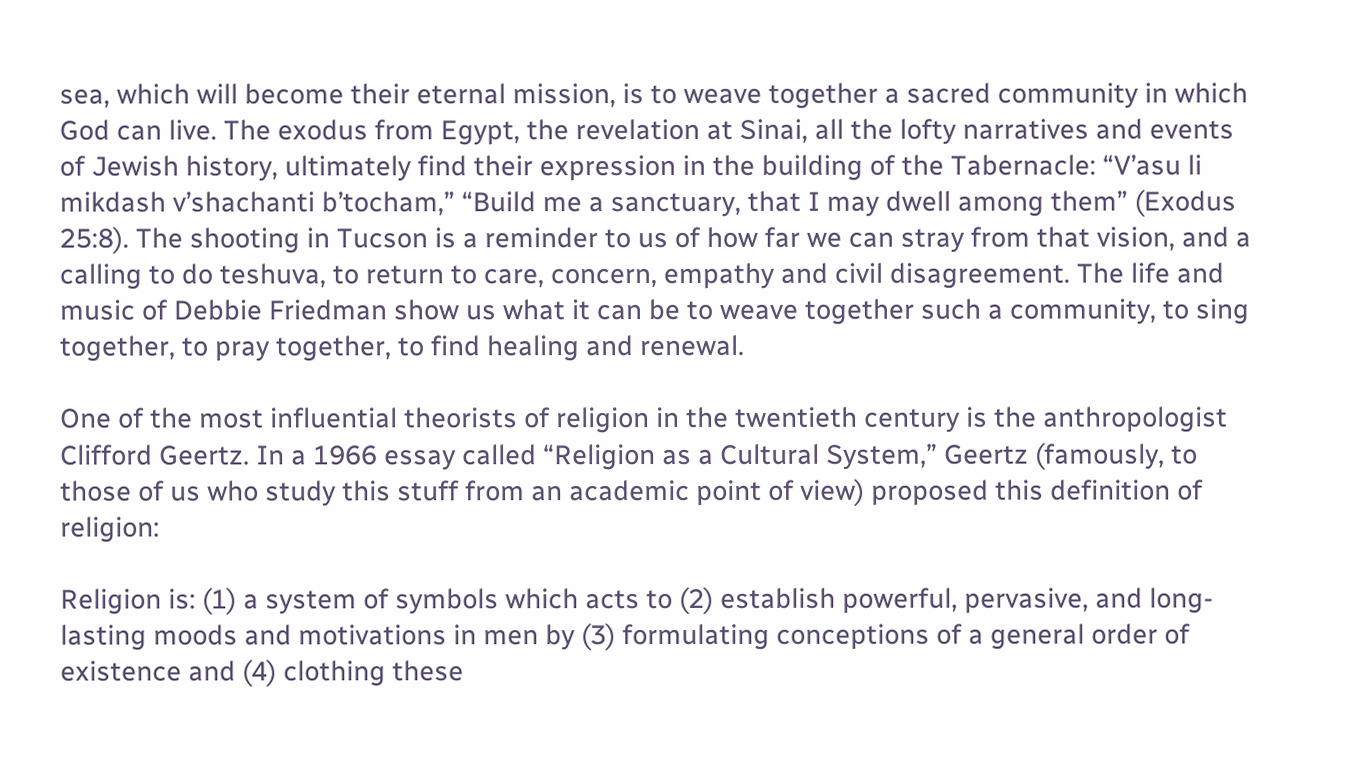sea, which will become their eternal mission, is to weave together a sacred community in which God can live. The exodus from Egypt, the revelation at Sinai, all the lofty narratives and events of Jewish history, ultimately find their expression in the building of the Tabernacle: “V’asu li mikdash v’shachanti b’tocham,” “Build me a sanctuary, that I may dwell among them” (Exodus 25:8). The shooting in Tucson is a reminder to us of how far we can stray from that vision, and a calling to do teshuva, to return to care, concern, empathy and civil disagreement. The life and music of Debbie Friedman show us what it can be to weave together such a community, to sing together, to pray together, to find healing and renewal.

One of the most influential theorists of religion in the twentieth century is the anthropologist Clifford Geertz. In a 1966 essay called “Religion as a Cultural System,” Geertz (famously, to those of us who study this stuff from an academic point of view) proposed this definition of religion:

Religion is: (1) a system of symbols which acts to (2) establish powerful, pervasive, and long-lasting moods and motivations in men by (3) formulating conceptions of a general order of existence and (4) clothing these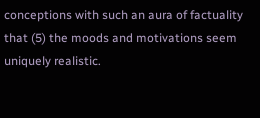conceptions with such an aura of factuality that (5) the moods and motivations seem uniquely realistic.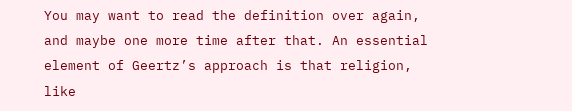You may want to read the definition over again, and maybe one more time after that. An essential element of Geertz’s approach is that religion, like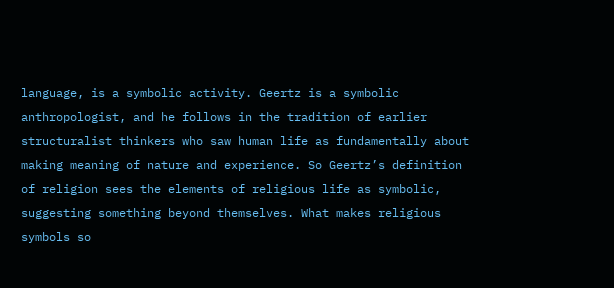language, is a symbolic activity. Geertz is a symbolic anthropologist, and he follows in the tradition of earlier structuralist thinkers who saw human life as fundamentally about making meaning of nature and experience. So Geertz’s definition of religion sees the elements of religious life as symbolic, suggesting something beyond themselves. What makes religious symbols so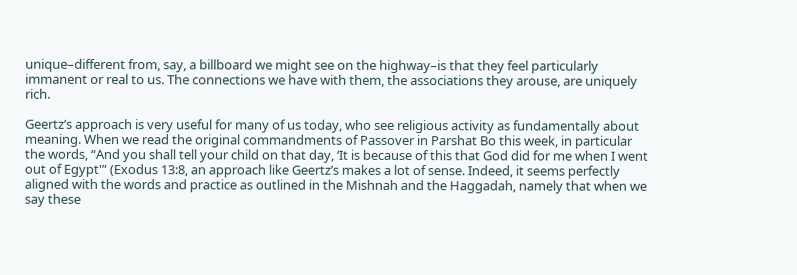unique–different from, say, a billboard we might see on the highway–is that they feel particularly immanent or real to us. The connections we have with them, the associations they arouse, are uniquely rich.

Geertz’s approach is very useful for many of us today, who see religious activity as fundamentally about meaning. When we read the original commandments of Passover in Parshat Bo this week, in particular the words, “And you shall tell your child on that day, ‘It is because of this that God did for me when I went out of Egypt'” (Exodus 13:8, an approach like Geertz’s makes a lot of sense. Indeed, it seems perfectly aligned with the words and practice as outlined in the Mishnah and the Haggadah, namely that when we say these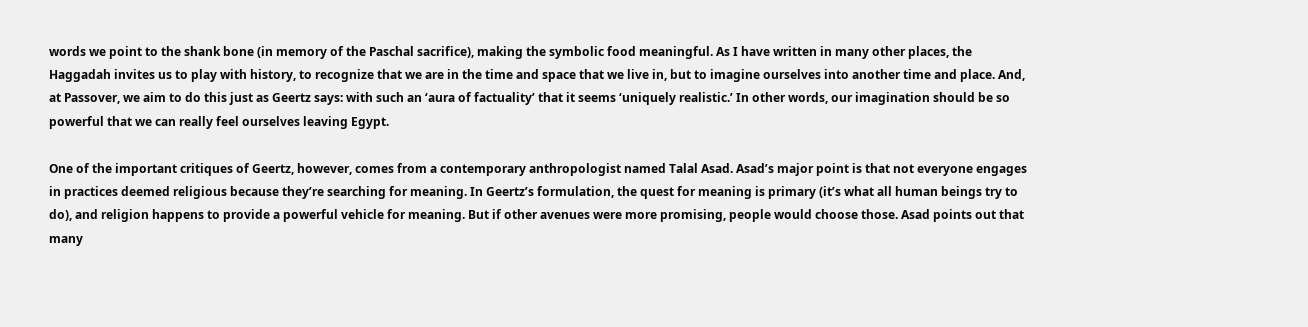words we point to the shank bone (in memory of the Paschal sacrifice), making the symbolic food meaningful. As I have written in many other places, the Haggadah invites us to play with history, to recognize that we are in the time and space that we live in, but to imagine ourselves into another time and place. And, at Passover, we aim to do this just as Geertz says: with such an ‘aura of factuality’ that it seems ‘uniquely realistic.’ In other words, our imagination should be so powerful that we can really feel ourselves leaving Egypt.

One of the important critiques of Geertz, however, comes from a contemporary anthropologist named Talal Asad. Asad’s major point is that not everyone engages in practices deemed religious because they’re searching for meaning. In Geertz’s formulation, the quest for meaning is primary (it’s what all human beings try to do), and religion happens to provide a powerful vehicle for meaning. But if other avenues were more promising, people would choose those. Asad points out that many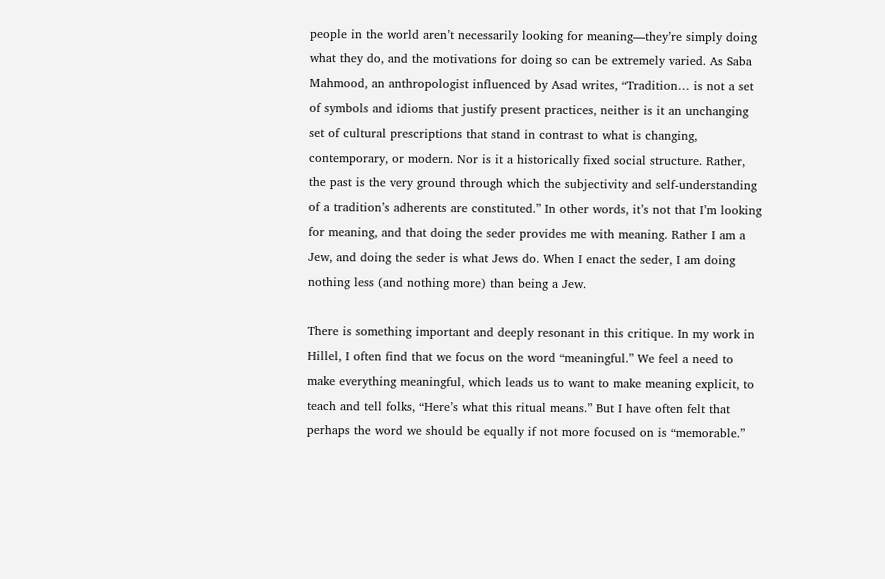people in the world aren’t necessarily looking for meaning—they’re simply doing what they do, and the motivations for doing so can be extremely varied. As Saba Mahmood, an anthropologist influenced by Asad writes, “Tradition… is not a set of symbols and idioms that justify present practices, neither is it an unchanging set of cultural prescriptions that stand in contrast to what is changing, contemporary, or modern. Nor is it a historically fixed social structure. Rather, the past is the very ground through which the subjectivity and self-understanding of a tradition’s adherents are constituted.” In other words, it’s not that I’m looking for meaning, and that doing the seder provides me with meaning. Rather I am a Jew, and doing the seder is what Jews do. When I enact the seder, I am doing nothing less (and nothing more) than being a Jew.

There is something important and deeply resonant in this critique. In my work in Hillel, I often find that we focus on the word “meaningful.” We feel a need to make everything meaningful, which leads us to want to make meaning explicit, to teach and tell folks, “Here’s what this ritual means.” But I have often felt that perhaps the word we should be equally if not more focused on is “memorable.”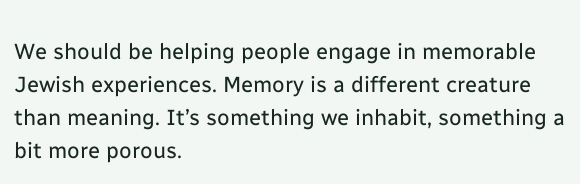We should be helping people engage in memorable Jewish experiences. Memory is a different creature than meaning. It’s something we inhabit, something a bit more porous.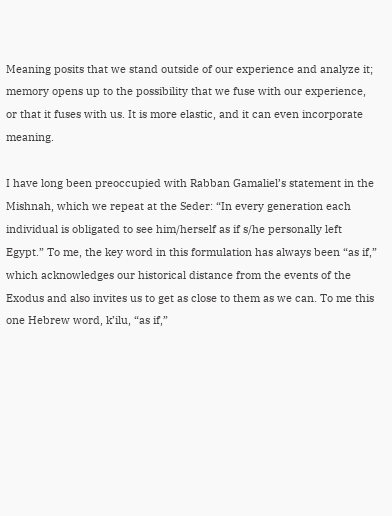Meaning posits that we stand outside of our experience and analyze it; memory opens up to the possibility that we fuse with our experience, or that it fuses with us. It is more elastic, and it can even incorporate meaning.

I have long been preoccupied with Rabban Gamaliel’s statement in the Mishnah, which we repeat at the Seder: “In every generation each individual is obligated to see him/herself as if s/he personally left Egypt.” To me, the key word in this formulation has always been “as if,” which acknowledges our historical distance from the events of the Exodus and also invites us to get as close to them as we can. To me this one Hebrew word, k’ilu, “as if,”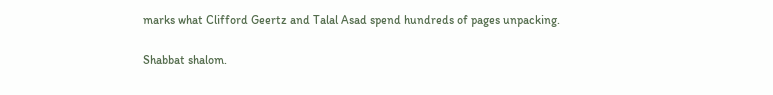marks what Clifford Geertz and Talal Asad spend hundreds of pages unpacking.

Shabbat shalom.